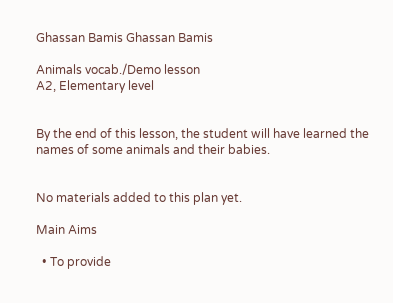Ghassan Bamis Ghassan Bamis

Animals vocab./Demo lesson
A2, Elementary level


By the end of this lesson, the student will have learned the names of some animals and their babies.


No materials added to this plan yet.

Main Aims

  • To provide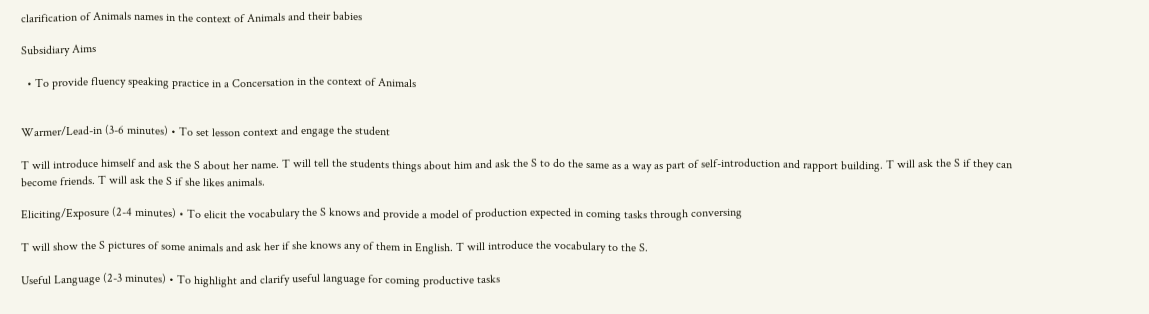clarification of Animals names in the context of Animals and their babies

Subsidiary Aims

  • To provide fluency speaking practice in a Concersation in the context of Animals


Warmer/Lead-in (3-6 minutes) • To set lesson context and engage the student

T will introduce himself and ask the S about her name. T will tell the students things about him and ask the S to do the same as a way as part of self-introduction and rapport building. T will ask the S if they can become friends. T will ask the S if she likes animals.

Eliciting/Exposure (2-4 minutes) • To elicit the vocabulary the S knows and provide a model of production expected in coming tasks through conversing

T will show the S pictures of some animals and ask her if she knows any of them in English. T will introduce the vocabulary to the S.

Useful Language (2-3 minutes) • To highlight and clarify useful language for coming productive tasks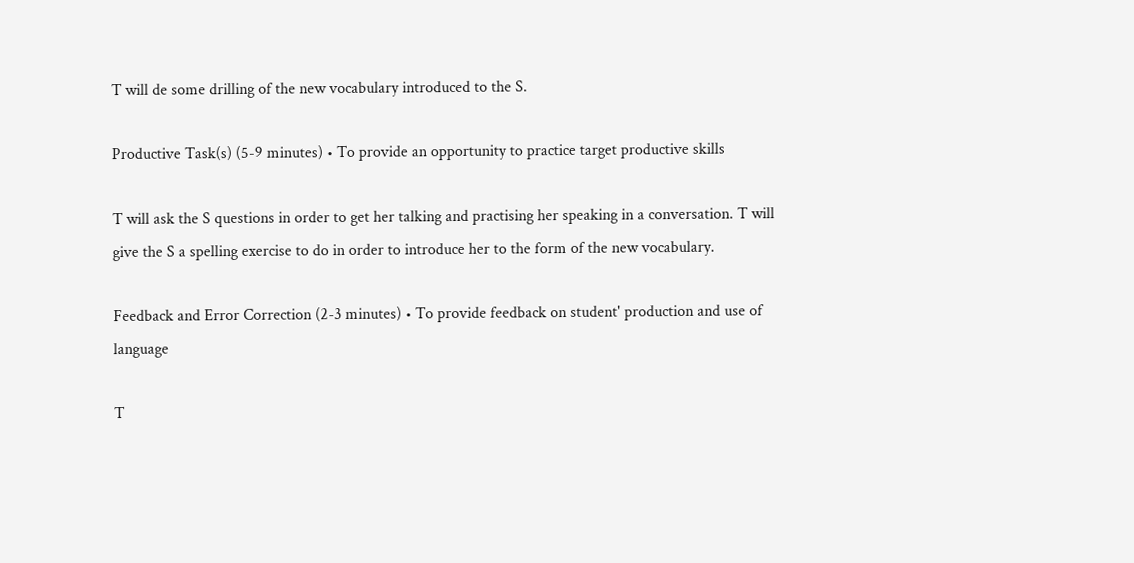T will de some drilling of the new vocabulary introduced to the S.

Productive Task(s) (5-9 minutes) • To provide an opportunity to practice target productive skills

T will ask the S questions in order to get her talking and practising her speaking in a conversation. T will give the S a spelling exercise to do in order to introduce her to the form of the new vocabulary.

Feedback and Error Correction (2-3 minutes) • To provide feedback on student' production and use of language

T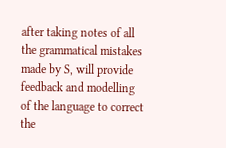after taking notes of all the grammatical mistakes made by S, will provide feedback and modelling of the language to correct the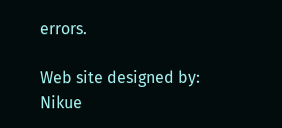errors.

Web site designed by: Nikue